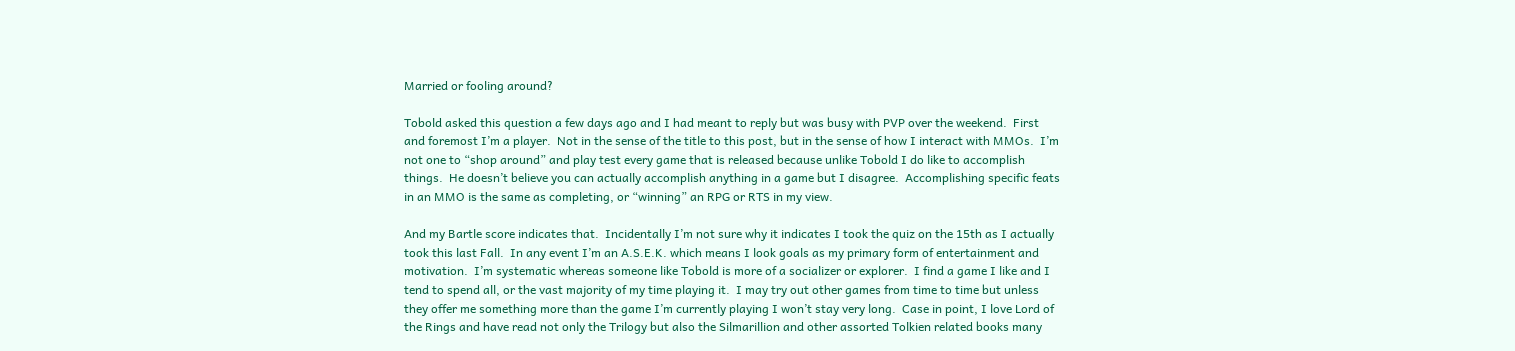Married or fooling around?

Tobold asked this question a few days ago and I had meant to reply but was busy with PVP over the weekend.  First and foremost I’m a player.  Not in the sense of the title to this post, but in the sense of how I interact with MMOs.  I’m not one to “shop around” and play test every game that is released because unlike Tobold I do like to accomplish things.  He doesn’t believe you can actually accomplish anything in a game but I disagree.  Accomplishing specific feats in an MMO is the same as completing, or “winning” an RPG or RTS in my view.

And my Bartle score indicates that.  Incidentally I’m not sure why it indicates I took the quiz on the 15th as I actually took this last Fall.  In any event I’m an A.S.E.K. which means I look goals as my primary form of entertainment and motivation.  I’m systematic whereas someone like Tobold is more of a socializer or explorer.  I find a game I like and I tend to spend all, or the vast majority of my time playing it.  I may try out other games from time to time but unless they offer me something more than the game I’m currently playing I won’t stay very long.  Case in point, I love Lord of the Rings and have read not only the Trilogy but also the Silmarillion and other assorted Tolkien related books many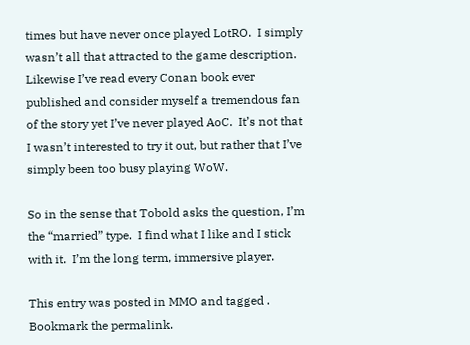times but have never once played LotRO.  I simply wasn’t all that attracted to the game description.  Likewise I’ve read every Conan book ever published and consider myself a tremendous fan of the story yet I’ve never played AoC.  It’s not that I wasn’t interested to try it out, but rather that I’ve simply been too busy playing WoW.

So in the sense that Tobold asks the question, I’m the “married” type.  I find what I like and I stick with it.  I’m the long term, immersive player.

This entry was posted in MMO and tagged . Bookmark the permalink.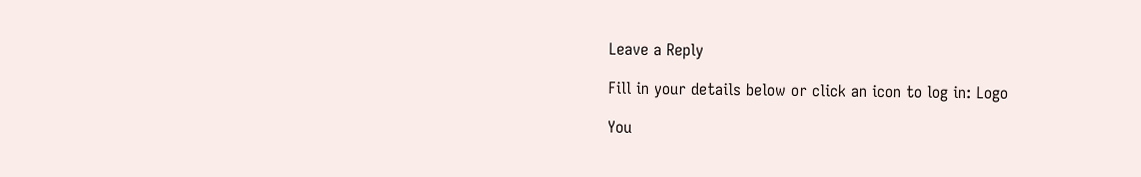Leave a Reply

Fill in your details below or click an icon to log in: Logo

You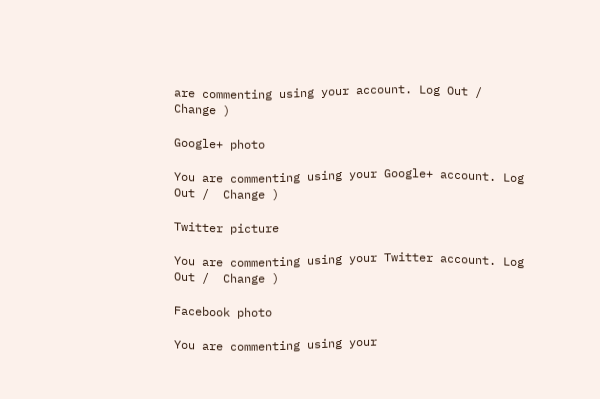are commenting using your account. Log Out /  Change )

Google+ photo

You are commenting using your Google+ account. Log Out /  Change )

Twitter picture

You are commenting using your Twitter account. Log Out /  Change )

Facebook photo

You are commenting using your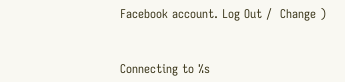Facebook account. Log Out /  Change )


Connecting to %s